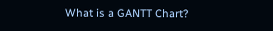What is a GANTT Chart?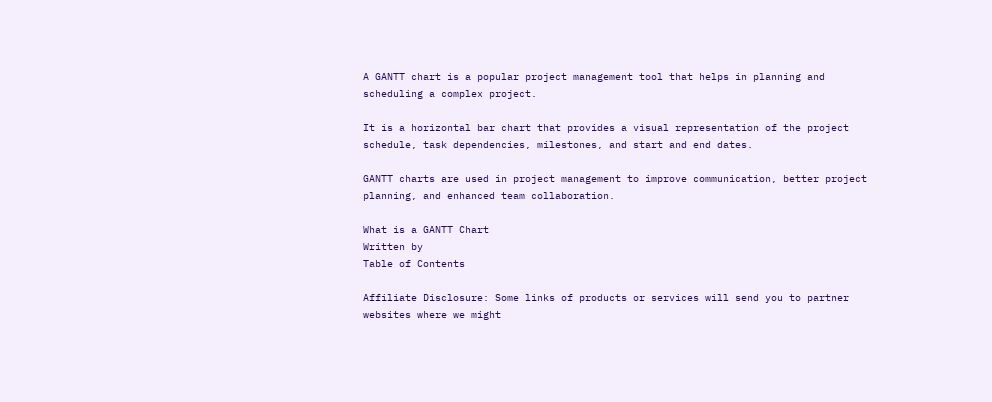A GANTT chart is a popular project management tool that helps in planning and scheduling a complex project.

It is a horizontal bar chart that provides a visual representation of the project schedule, task dependencies, milestones, and start and end dates.

GANTT charts are used in project management to improve communication, better project planning, and enhanced team collaboration.

What is a GANTT Chart
Written by
Table of Contents

Affiliate Disclosure: Some links of products or services will send you to partner websites where we might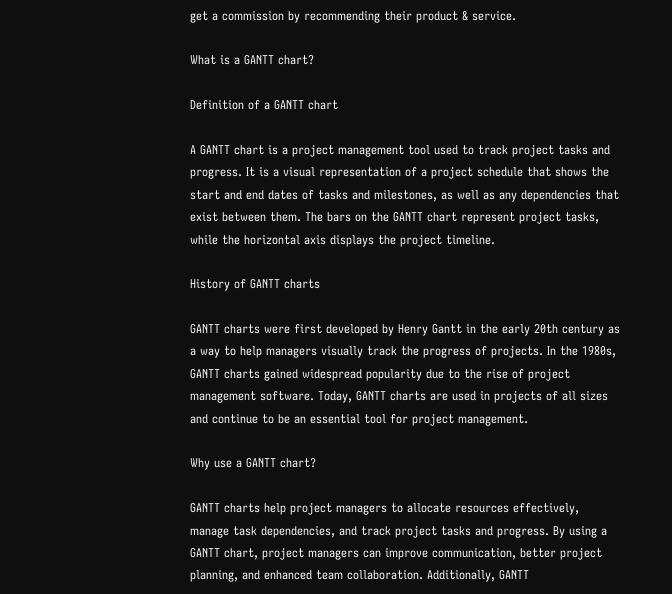get a commission by recommending their product & service.

What is a GANTT chart?

Definition of a GANTT chart

A GANTT chart is a project management tool used to track project tasks and progress. It is a visual representation of a project schedule that shows the start and end dates of tasks and milestones, as well as any dependencies that exist between them. The bars on the GANTT chart represent project tasks, while the horizontal axis displays the project timeline.

History of GANTT charts

GANTT charts were first developed by Henry Gantt in the early 20th century as a way to help managers visually track the progress of projects. In the 1980s, GANTT charts gained widespread popularity due to the rise of project management software. Today, GANTT charts are used in projects of all sizes and continue to be an essential tool for project management.

Why use a GANTT chart?

GANTT charts help project managers to allocate resources effectively, manage task dependencies, and track project tasks and progress. By using a GANTT chart, project managers can improve communication, better project planning, and enhanced team collaboration. Additionally, GANTT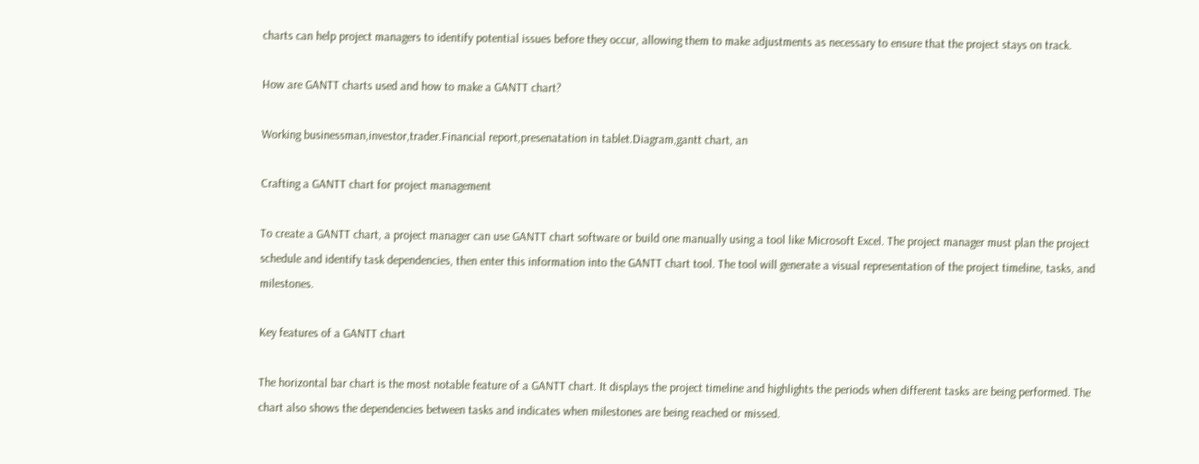charts can help project managers to identify potential issues before they occur, allowing them to make adjustments as necessary to ensure that the project stays on track.

How are GANTT charts used and how to make a GANTT chart?

Working businessman,investor,trader.Financial report,presenatation in tablet.Diagram,gantt chart, an

Crafting a GANTT chart for project management

To create a GANTT chart, a project manager can use GANTT chart software or build one manually using a tool like Microsoft Excel. The project manager must plan the project schedule and identify task dependencies, then enter this information into the GANTT chart tool. The tool will generate a visual representation of the project timeline, tasks, and milestones.

Key features of a GANTT chart

The horizontal bar chart is the most notable feature of a GANTT chart. It displays the project timeline and highlights the periods when different tasks are being performed. The chart also shows the dependencies between tasks and indicates when milestones are being reached or missed.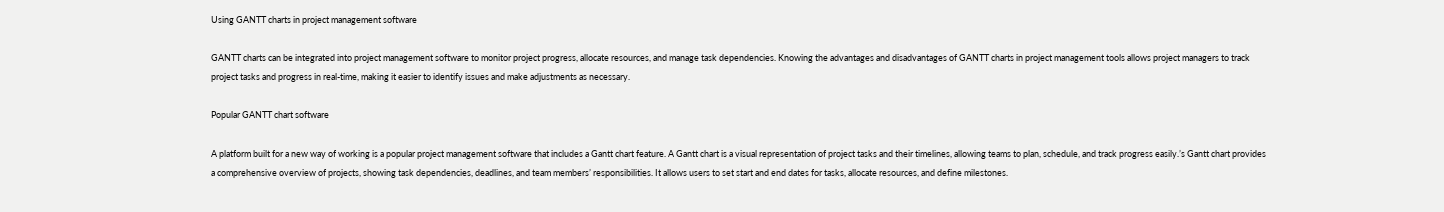Using GANTT charts in project management software

GANTT charts can be integrated into project management software to monitor project progress, allocate resources, and manage task dependencies. Knowing the advantages and disadvantages of GANTT charts in project management tools allows project managers to track project tasks and progress in real-time, making it easier to identify issues and make adjustments as necessary.

Popular GANTT chart software

A platform built for a new way of working is a popular project management software that includes a Gantt chart feature. A Gantt chart is a visual representation of project tasks and their timelines, allowing teams to plan, schedule, and track progress easily.’s Gantt chart provides a comprehensive overview of projects, showing task dependencies, deadlines, and team members’ responsibilities. It allows users to set start and end dates for tasks, allocate resources, and define milestones.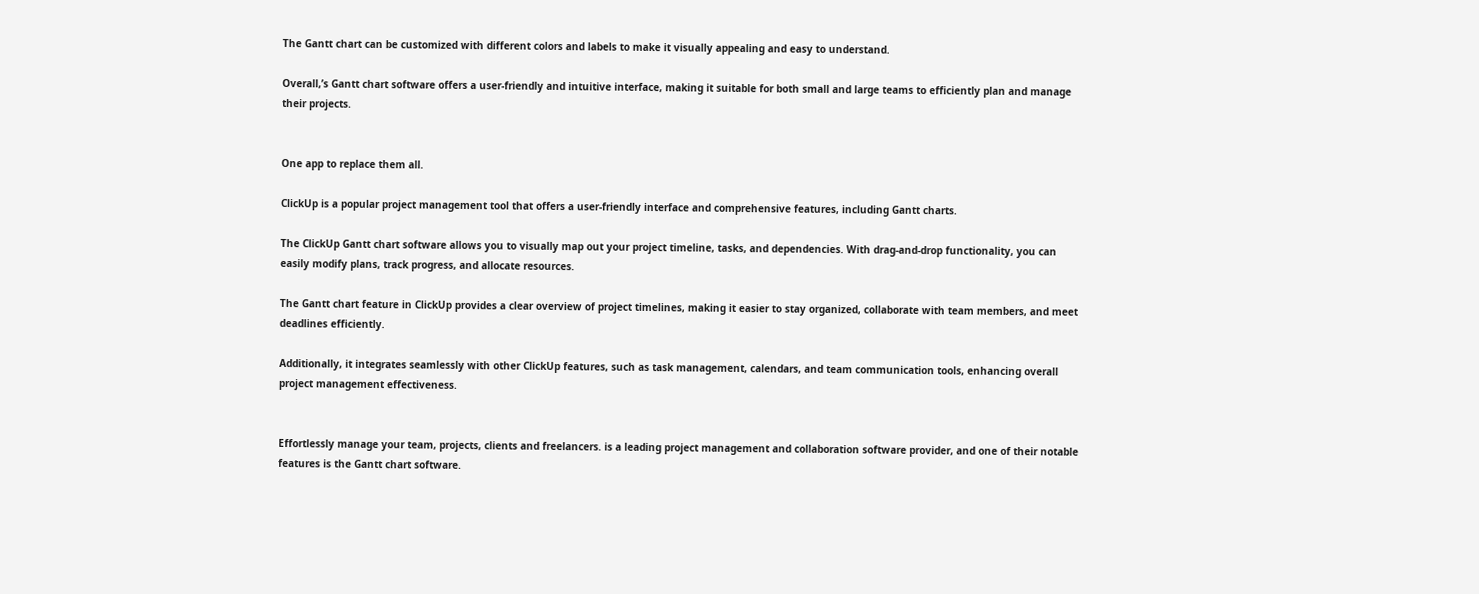The Gantt chart can be customized with different colors and labels to make it visually appealing and easy to understand.

Overall,’s Gantt chart software offers a user-friendly and intuitive interface, making it suitable for both small and large teams to efficiently plan and manage their projects.


One app to replace them all.

ClickUp is a popular project management tool that offers a user-friendly interface and comprehensive features, including Gantt charts.

The ClickUp Gantt chart software allows you to visually map out your project timeline, tasks, and dependencies. With drag-and-drop functionality, you can easily modify plans, track progress, and allocate resources.

The Gantt chart feature in ClickUp provides a clear overview of project timelines, making it easier to stay organized, collaborate with team members, and meet deadlines efficiently.

Additionally, it integrates seamlessly with other ClickUp features, such as task management, calendars, and team communication tools, enhancing overall project management effectiveness.


Effortlessly manage your team, projects, clients and freelancers. is a leading project management and collaboration software provider, and one of their notable features is the Gantt chart software.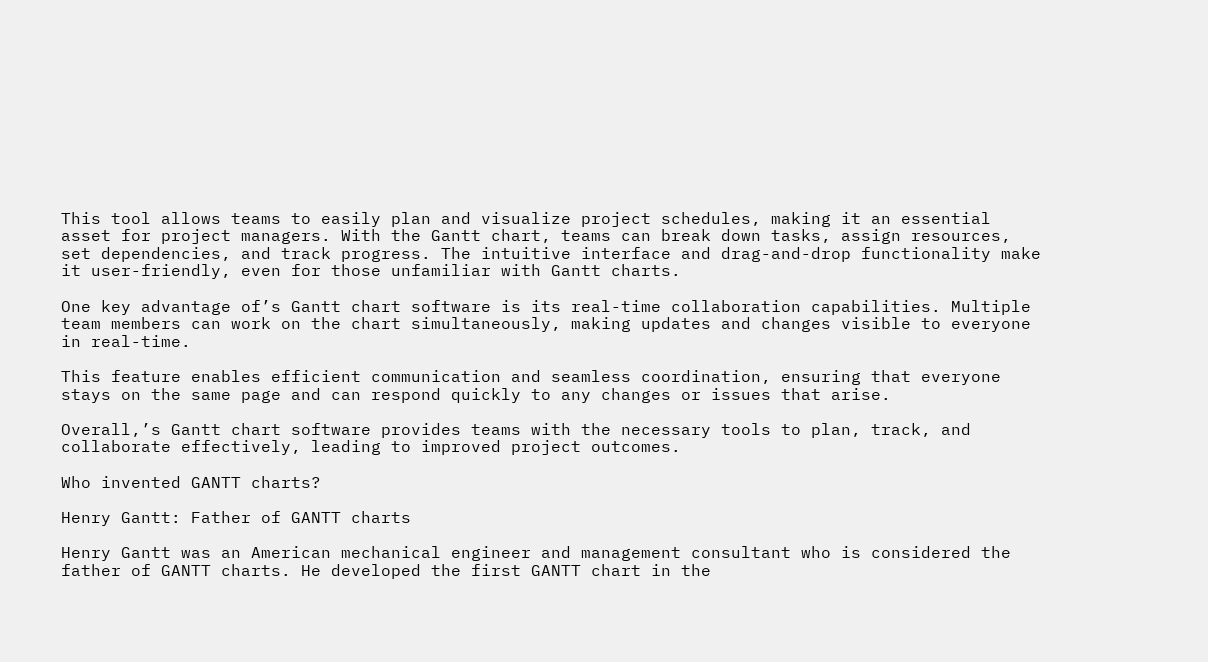This tool allows teams to easily plan and visualize project schedules, making it an essential asset for project managers. With the Gantt chart, teams can break down tasks, assign resources, set dependencies, and track progress. The intuitive interface and drag-and-drop functionality make it user-friendly, even for those unfamiliar with Gantt charts.

One key advantage of’s Gantt chart software is its real-time collaboration capabilities. Multiple team members can work on the chart simultaneously, making updates and changes visible to everyone in real-time.

This feature enables efficient communication and seamless coordination, ensuring that everyone stays on the same page and can respond quickly to any changes or issues that arise.

Overall,’s Gantt chart software provides teams with the necessary tools to plan, track, and collaborate effectively, leading to improved project outcomes.

Who invented GANTT charts?

Henry Gantt: Father of GANTT charts

Henry Gantt was an American mechanical engineer and management consultant who is considered the father of GANTT charts. He developed the first GANTT chart in the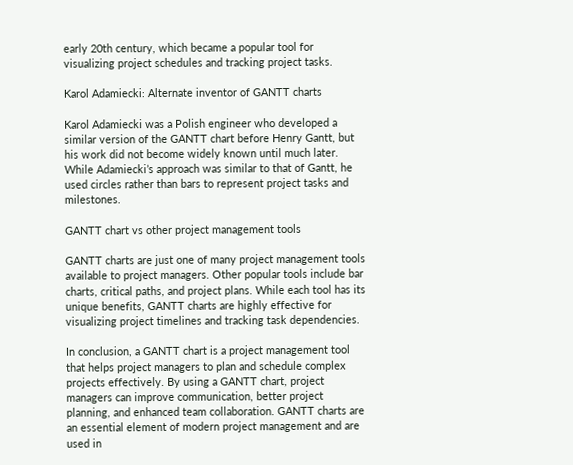early 20th century, which became a popular tool for visualizing project schedules and tracking project tasks.

Karol Adamiecki: Alternate inventor of GANTT charts

Karol Adamiecki was a Polish engineer who developed a similar version of the GANTT chart before Henry Gantt, but his work did not become widely known until much later. While Adamiecki’s approach was similar to that of Gantt, he used circles rather than bars to represent project tasks and milestones.

GANTT chart vs other project management tools

GANTT charts are just one of many project management tools available to project managers. Other popular tools include bar charts, critical paths, and project plans. While each tool has its unique benefits, GANTT charts are highly effective for visualizing project timelines and tracking task dependencies.

In conclusion, a GANTT chart is a project management tool that helps project managers to plan and schedule complex projects effectively. By using a GANTT chart, project managers can improve communication, better project planning, and enhanced team collaboration. GANTT charts are an essential element of modern project management and are used in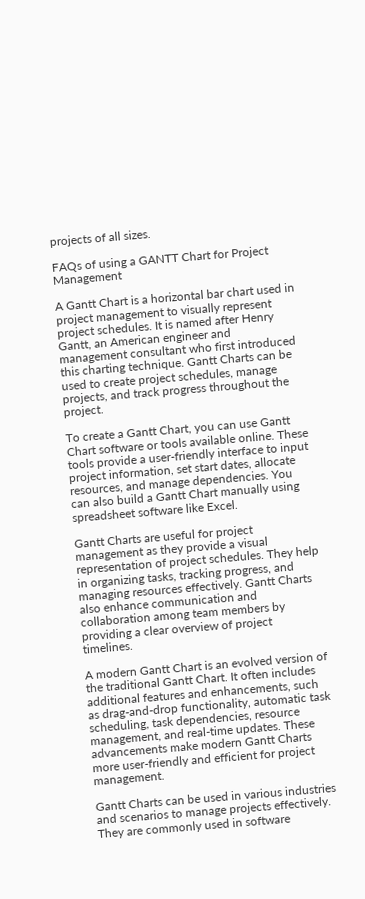projects of all sizes.

FAQs of using a GANTT Chart for Project Management

A Gantt Chart is a horizontal bar chart used in project management to visually represent project schedules. It is named after Henry Gantt, an American engineer and management consultant who first introduced this charting technique. Gantt Charts can be used to create project schedules, manage projects, and track progress throughout the project.

To create a Gantt Chart, you can use Gantt Chart software or tools available online. These tools provide a user-friendly interface to input project information, set start dates, allocate resources, and manage dependencies. You can also build a Gantt Chart manually using spreadsheet software like Excel.

Gantt Charts are useful for project management as they provide a visual representation of project schedules. They help in organizing tasks, tracking progress, and managing resources effectively. Gantt Charts also enhance communication and collaboration among team members by providing a clear overview of project timelines.

A modern Gantt Chart is an evolved version of the traditional Gantt Chart. It often includes additional features and enhancements, such as drag-and-drop functionality, automatic task scheduling, task dependencies, resource management, and real-time updates. These advancements make modern Gantt Charts more user-friendly and efficient for project management.

Gantt Charts can be used in various industries and scenarios to manage projects effectively. They are commonly used in software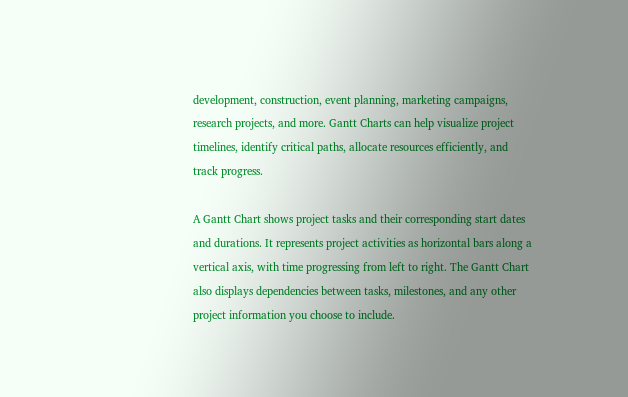development, construction, event planning, marketing campaigns, research projects, and more. Gantt Charts can help visualize project timelines, identify critical paths, allocate resources efficiently, and track progress.

A Gantt Chart shows project tasks and their corresponding start dates and durations. It represents project activities as horizontal bars along a vertical axis, with time progressing from left to right. The Gantt Chart also displays dependencies between tasks, milestones, and any other project information you choose to include.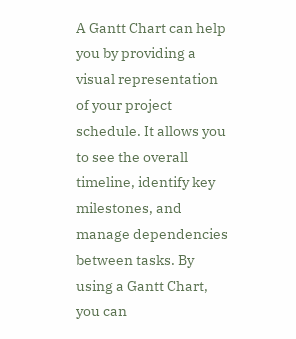A Gantt Chart can help you by providing a visual representation of your project schedule. It allows you to see the overall timeline, identify key milestones, and manage dependencies between tasks. By using a Gantt Chart, you can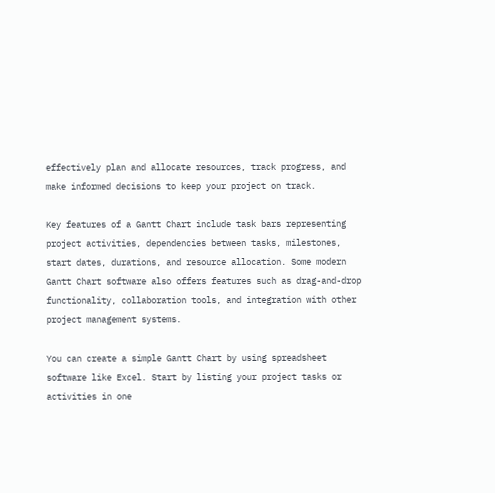effectively plan and allocate resources, track progress, and make informed decisions to keep your project on track.

Key features of a Gantt Chart include task bars representing project activities, dependencies between tasks, milestones, start dates, durations, and resource allocation. Some modern Gantt Chart software also offers features such as drag-and-drop functionality, collaboration tools, and integration with other project management systems.

You can create a simple Gantt Chart by using spreadsheet software like Excel. Start by listing your project tasks or activities in one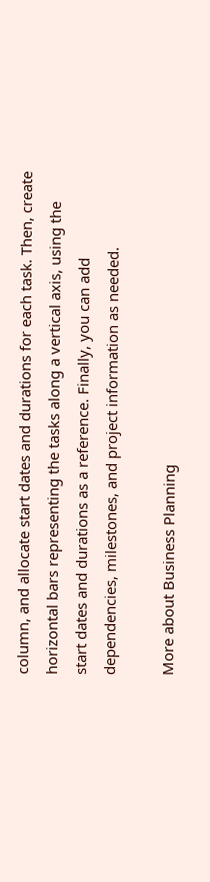column, and allocate start dates and durations for each task. Then, create horizontal bars representing the tasks along a vertical axis, using the start dates and durations as a reference. Finally, you can add dependencies, milestones, and project information as needed.

More about Business Planning